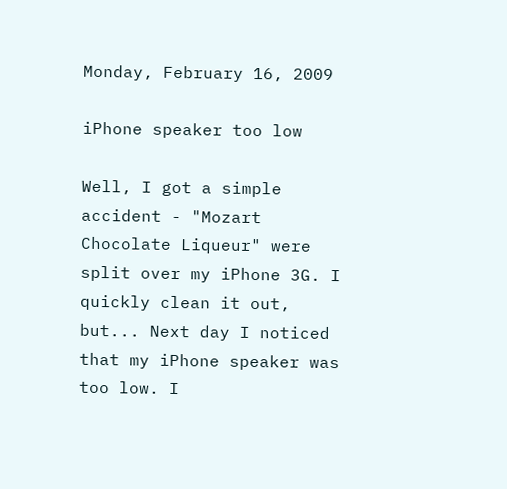Monday, February 16, 2009

iPhone speaker too low

Well, I got a simple accident - "Mozart Chocolate Liqueur" were split over my iPhone 3G. I quickly clean it out, but... Next day I noticed that my iPhone speaker was too low. I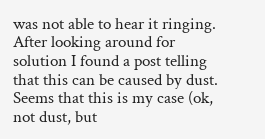was not able to hear it ringing. After looking around for solution I found a post telling that this can be caused by dust. Seems that this is my case (ok, not dust, but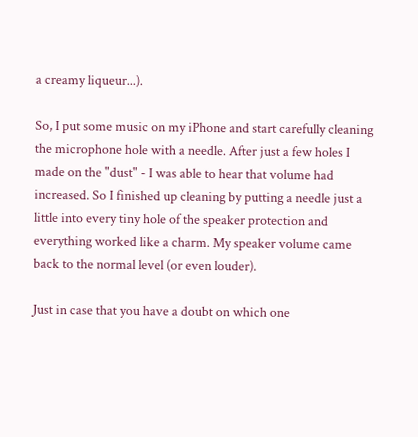a creamy liqueur...).

So, I put some music on my iPhone and start carefully cleaning the microphone hole with a needle. After just a few holes I made on the "dust" - I was able to hear that volume had increased. So I finished up cleaning by putting a needle just a little into every tiny hole of the speaker protection and everything worked like a charm. My speaker volume came back to the normal level (or even louder).

Just in case that you have a doubt on which one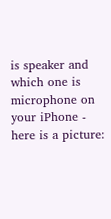is speaker and which one is microphone on your iPhone - here is a picture: